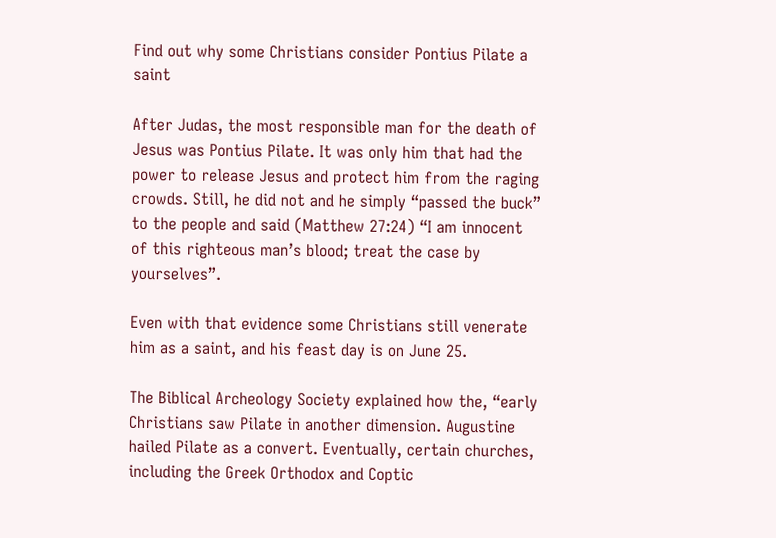Find out why some Christians consider Pontius Pilate a saint

After Judas, the most responsible man for the death of Jesus was Pontius Pilate. It was only him that had the power to release Jesus and protect him from the raging crowds. Still, he did not and he simply “passed the buck” to the people and said (Matthew 27:24) “I am innocent of this righteous man’s blood; treat the case by yourselves”.

Even with that evidence some Christians still venerate him as a saint, and his feast day is on June 25.

The Biblical Archeology Society explained how the, “early Christians saw Pilate in another dimension. Augustine hailed Pilate as a convert. Eventually, certain churches, including the Greek Orthodox and Coptic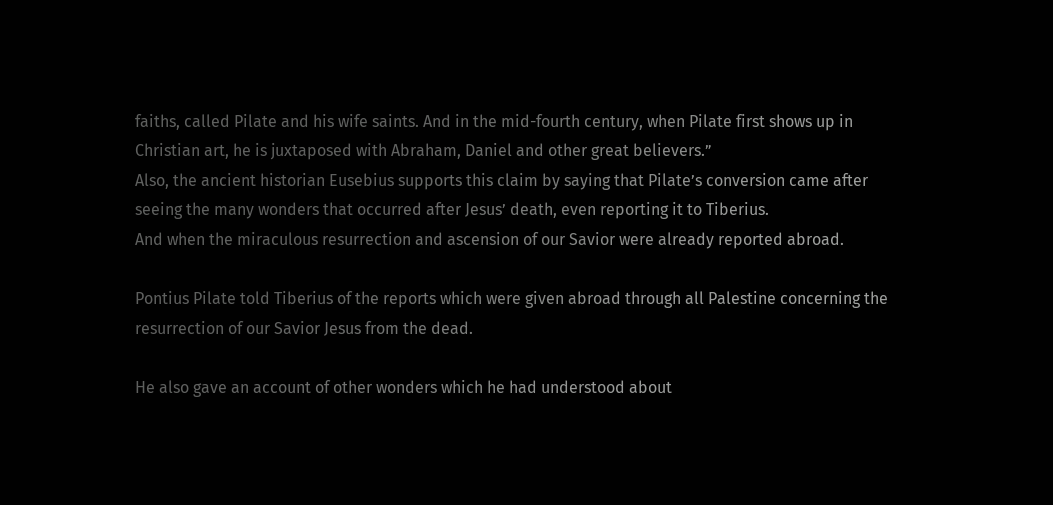faiths, called Pilate and his wife saints. And in the mid-fourth century, when Pilate first shows up in Christian art, he is juxtaposed with Abraham, Daniel and other great believers.”
Also, the ancient historian Eusebius supports this claim by saying that Pilate’s conversion came after seeing the many wonders that occurred after Jesus’ death, even reporting it to Tiberius.
And when the miraculous resurrection and ascension of our Savior were already reported abroad.

Pontius Pilate told Tiberius of the reports which were given abroad through all Palestine concerning the resurrection of our Savior Jesus from the dead.

He also gave an account of other wonders which he had understood about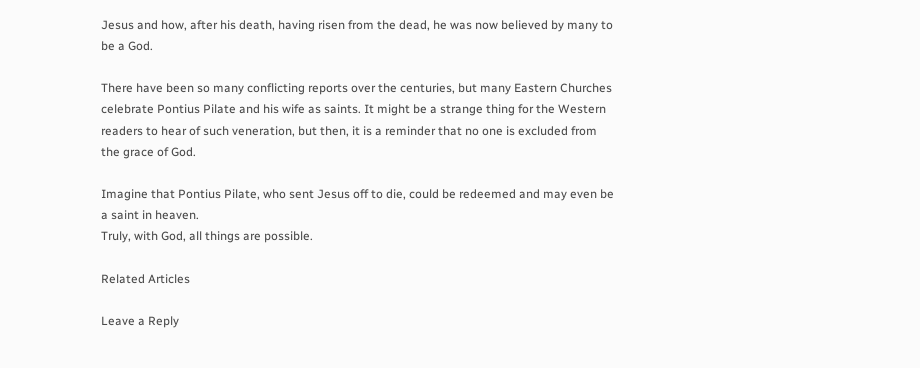Jesus and how, after his death, having risen from the dead, he was now believed by many to be a God.

There have been so many conflicting reports over the centuries, but many Eastern Churches celebrate Pontius Pilate and his wife as saints. It might be a strange thing for the Western readers to hear of such veneration, but then, it is a reminder that no one is excluded from the grace of God.

Imagine that Pontius Pilate, who sent Jesus off to die, could be redeemed and may even be a saint in heaven.
Truly, with God, all things are possible.

Related Articles

Leave a Reply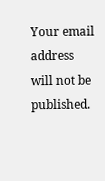Your email address will not be published.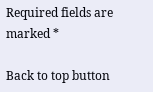Required fields are marked *

Back to top button